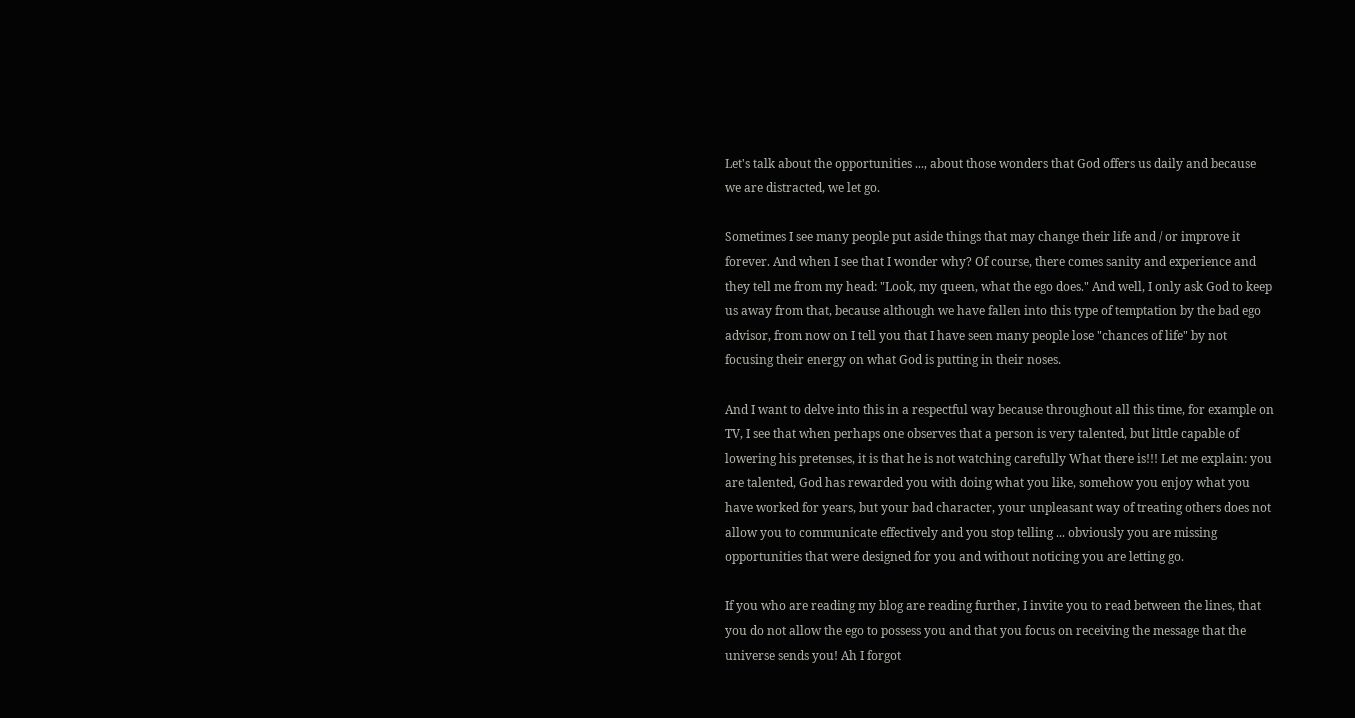Let's talk about the opportunities ..., about those wonders that God offers us daily and because we are distracted, we let go.

Sometimes I see many people put aside things that may change their life and / or improve it forever. And when I see that I wonder why? Of course, there comes sanity and experience and they tell me from my head: "Look, my queen, what the ego does." And well, I only ask God to keep us away from that, because although we have fallen into this type of temptation by the bad ego advisor, from now on I tell you that I have seen many people lose "chances of life" by not focusing their energy on what God is putting in their noses.

And I want to delve into this in a respectful way because throughout all this time, for example on TV, I see that when perhaps one observes that a person is very talented, but little capable of lowering his pretenses, it is that he is not watching carefully What there is!!! Let me explain: you are talented, God has rewarded you with doing what you like, somehow you enjoy what you have worked for years, but your bad character, your unpleasant way of treating others does not allow you to communicate effectively and you stop telling ... obviously you are missing opportunities that were designed for you and without noticing you are letting go.

If you who are reading my blog are reading further, I invite you to read between the lines, that you do not allow the ego to possess you and that you focus on receiving the message that the universe sends you! Ah I forgot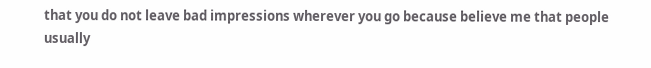that you do not leave bad impressions wherever you go because believe me that people usually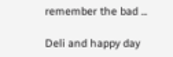remember the bad ...

Deli and happy day